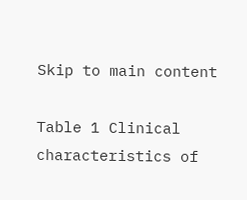Skip to main content

Table 1 Clinical characteristics of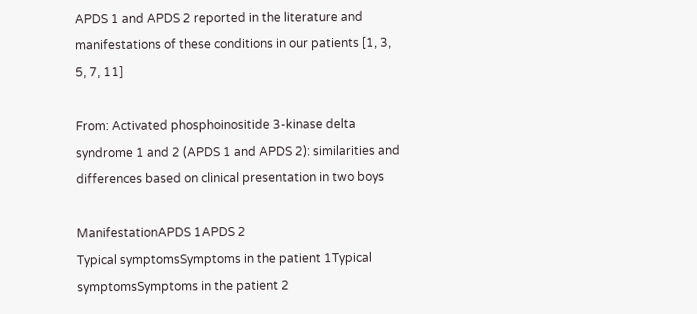APDS 1 and APDS 2 reported in the literature and manifestations of these conditions in our patients [1, 3, 5, 7, 11]

From: Activated phosphoinositide 3-kinase delta syndrome 1 and 2 (APDS 1 and APDS 2): similarities and differences based on clinical presentation in two boys

ManifestationAPDS 1APDS 2
Typical symptomsSymptoms in the patient 1Typical symptomsSymptoms in the patient 2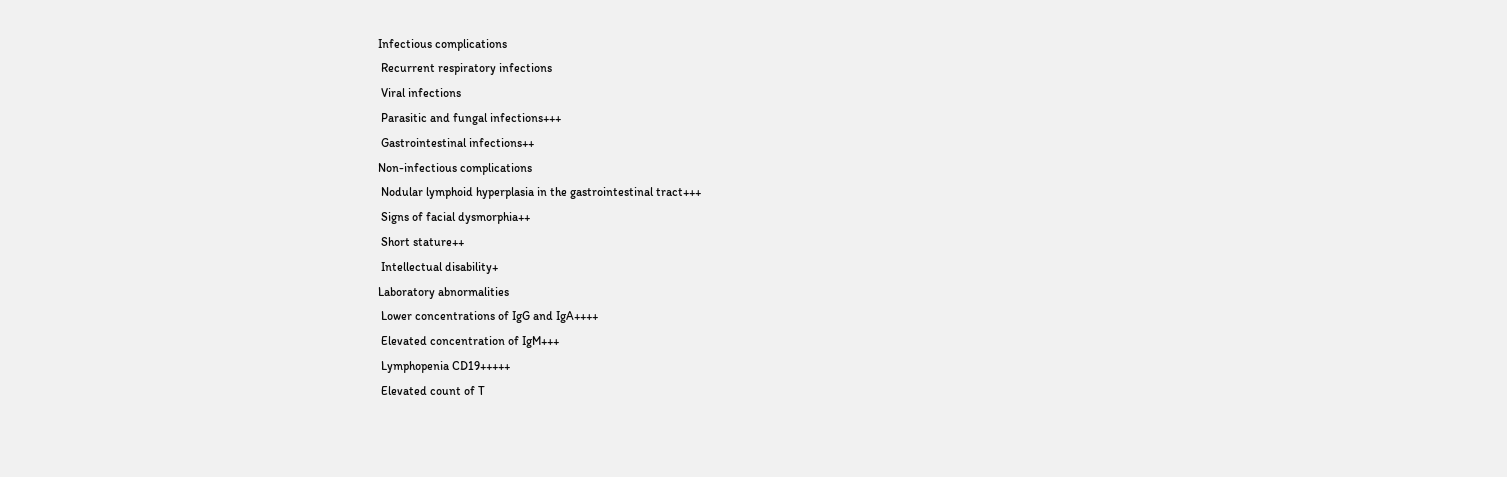Infectious complications
 Recurrent respiratory infections
 Viral infections
 Parasitic and fungal infections+++
 Gastrointestinal infections++
Non-infectious complications
 Nodular lymphoid hyperplasia in the gastrointestinal tract+++
 Signs of facial dysmorphia++
 Short stature++
 Intellectual disability+
Laboratory abnormalities
 Lower concentrations of IgG and IgA++++
 Elevated concentration of IgM+++
 Lymphopenia CD19+++++
 Elevated count of T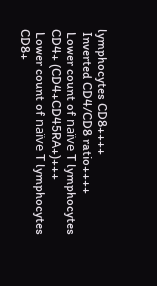lymphocytes CD8++++
 Inverted CD4/CD8 ratio++++
 Lower count of naïve T lymphocytes CD4+ (CD4+CD45RA+)+++
 Lower count of naïve T lymphocytes CD8+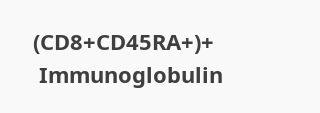(CD8+CD45RA+)+
 Immunoglobulin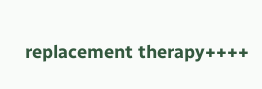replacement therapy++++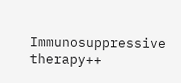Immunosuppressive therapy++